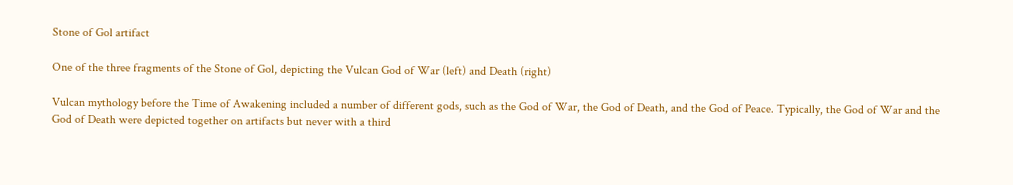Stone of Gol artifact

One of the three fragments of the Stone of Gol, depicting the Vulcan God of War (left) and Death (right)

Vulcan mythology before the Time of Awakening included a number of different gods, such as the God of War, the God of Death, and the God of Peace. Typically, the God of War and the God of Death were depicted together on artifacts but never with a third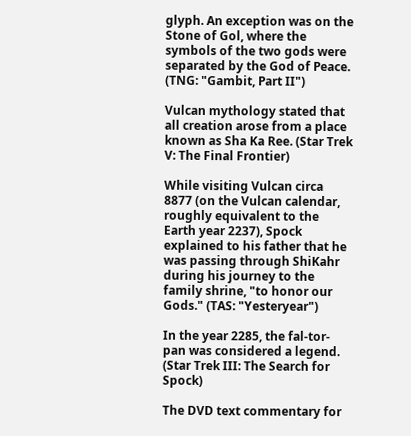glyph. An exception was on the Stone of Gol, where the symbols of the two gods were separated by the God of Peace. (TNG: "Gambit, Part II")

Vulcan mythology stated that all creation arose from a place known as Sha Ka Ree. (Star Trek V: The Final Frontier)

While visiting Vulcan circa 8877 (on the Vulcan calendar, roughly equivalent to the Earth year 2237), Spock explained to his father that he was passing through ShiKahr during his journey to the family shrine, "to honor our Gods." (TAS: "Yesteryear")

In the year 2285, the fal-tor-pan was considered a legend. (Star Trek III: The Search for Spock)

The DVD text commentary for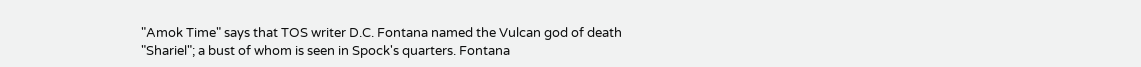"Amok Time" says that TOS writer D.C. Fontana named the Vulcan god of death "Shariel"; a bust of whom is seen in Spock's quarters. Fontana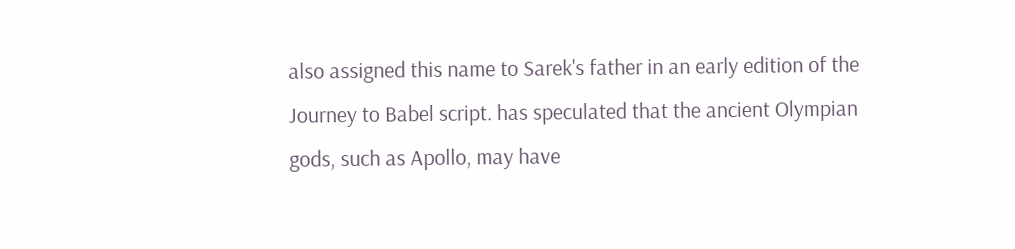also assigned this name to Sarek's father in an early edition of the Journey to Babel script. has speculated that the ancient Olympian gods, such as Apollo, may have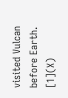visited Vulcan before Earth. [1](X)